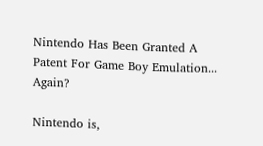Nintendo Has Been Granted A Patent For Game Boy Emulation... Again?

Nintendo is,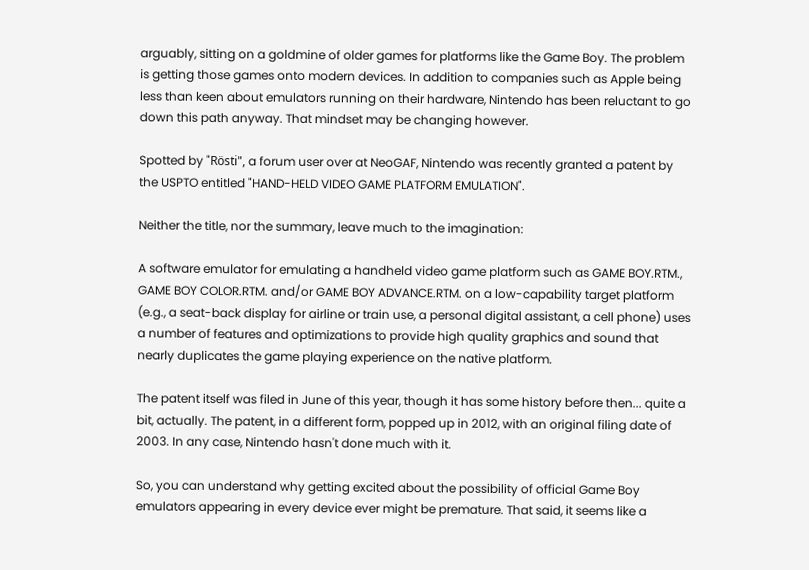arguably, sitting on a goldmine of older games for platforms like the Game Boy. The problem is getting those games onto modern devices. In addition to companies such as Apple being less than keen about emulators running on their hardware, Nintendo has been reluctant to go down this path anyway. That mindset may be changing however.

Spotted by "Rösti", a forum user over at NeoGAF, Nintendo was recently granted a patent by the USPTO entitled "HAND-HELD VIDEO GAME PLATFORM EMULATION".

Neither the title, nor the summary, leave much to the imagination:

A software emulator for emulating a handheld video game platform such as GAME BOY.RTM., GAME BOY COLOR.RTM. and/or GAME BOY ADVANCE.RTM. on a low-capability target platform (e.g., a seat-back display for airline or train use, a personal digital assistant, a cell phone) uses a number of features and optimizations to provide high quality graphics and sound that nearly duplicates the game playing experience on the native platform.

The patent itself was filed in June of this year, though it has some history before then... quite a bit, actually. The patent, in a different form, popped up in 2012, with an original filing date of 2003. In any case, Nintendo hasn't done much with it.

So, you can understand why getting excited about the possibility of official Game Boy emulators appearing in every device ever might be premature. That said, it seems like a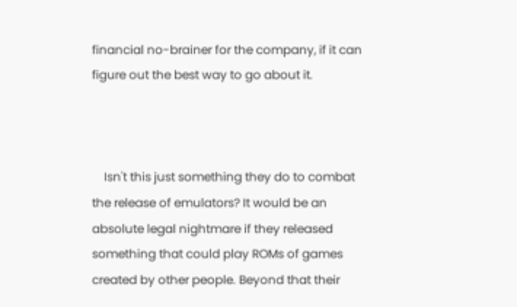financial no-brainer for the company, if it can figure out the best way to go about it.



    Isn't this just something they do to combat the release of emulators? It would be an absolute legal nightmare if they released something that could play ROMs of games created by other people. Beyond that their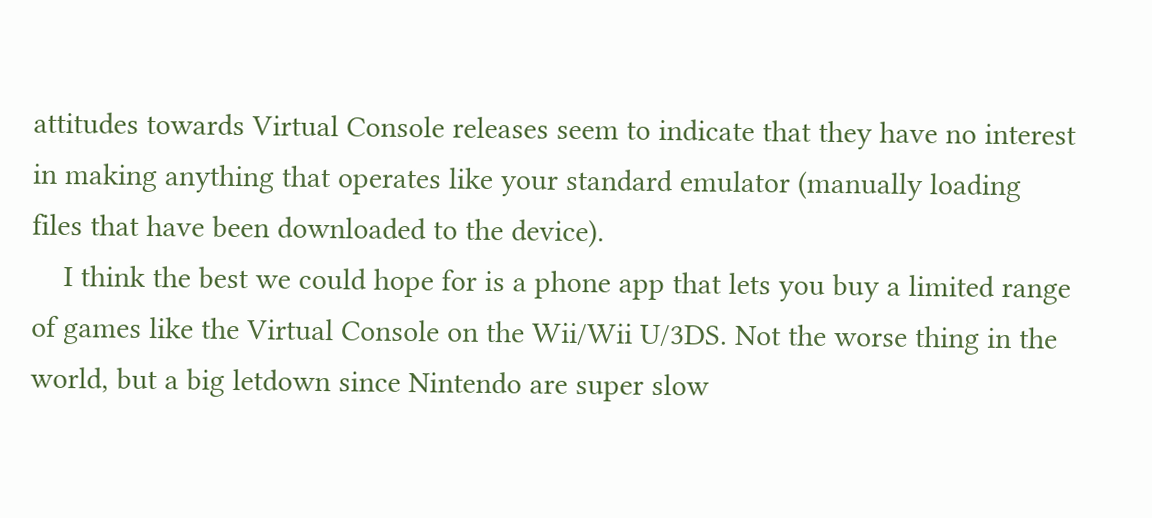attitudes towards Virtual Console releases seem to indicate that they have no interest in making anything that operates like your standard emulator (manually loading files that have been downloaded to the device).
    I think the best we could hope for is a phone app that lets you buy a limited range of games like the Virtual Console on the Wii/Wii U/3DS. Not the worse thing in the world, but a big letdown since Nintendo are super slow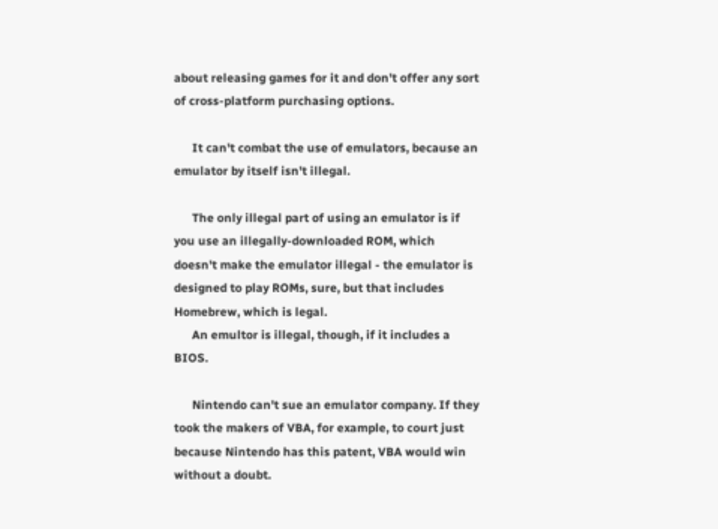about releasing games for it and don't offer any sort of cross-platform purchasing options.

      It can't combat the use of emulators, because an emulator by itself isn't illegal.

      The only illegal part of using an emulator is if you use an illegally-downloaded ROM, which doesn't make the emulator illegal - the emulator is designed to play ROMs, sure, but that includes Homebrew, which is legal.
      An emultor is illegal, though, if it includes a BIOS.

      Nintendo can't sue an emulator company. If they took the makers of VBA, for example, to court just because Nintendo has this patent, VBA would win without a doubt.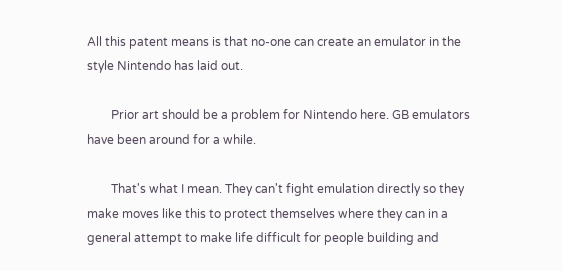All this patent means is that no-one can create an emulator in the style Nintendo has laid out.

        Prior art should be a problem for Nintendo here. GB emulators have been around for a while.

        That's what I mean. They can't fight emulation directly so they make moves like this to protect themselves where they can in a general attempt to make life difficult for people building and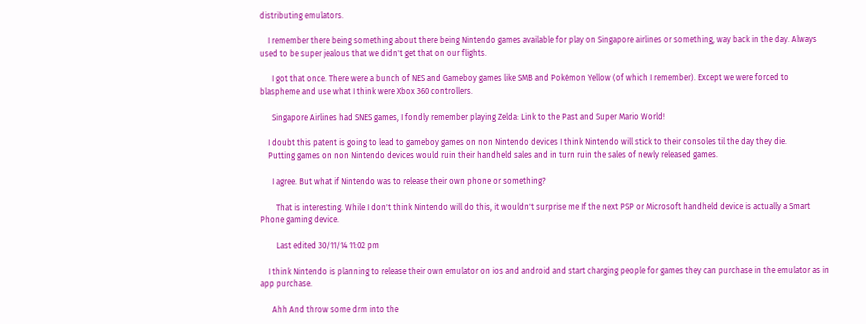distributing emulators.

    I remember there being something about there being Nintendo games available for play on Singapore airlines or something, way back in the day. Always used to be super jealous that we didn't get that on our flights.

      I got that once. There were a bunch of NES and Gameboy games like SMB and Pokémon Yellow (of which I remember). Except we were forced to blaspheme and use what I think were Xbox 360 controllers.

      Singapore Airlines had SNES games, I fondly remember playing Zelda: Link to the Past and Super Mario World!

    I doubt this patent is going to lead to gameboy games on non Nintendo devices I think Nintendo will stick to their consoles til the day they die.
    Putting games on non Nintendo devices would ruin their handheld sales and in turn ruin the sales of newly released games.

      I agree. But what if Nintendo was to release their own phone or something?

        That is interesting. While I don't think Nintendo will do this, it wouldn't surprise me If the next PSP or Microsoft handheld device is actually a Smart Phone gaming device.

        Last edited 30/11/14 11:02 pm

    I think Nintendo is planning to release their own emulator on ios and android and start charging people for games they can purchase in the emulator as in app purchase.

      Ahh And throw some drm into the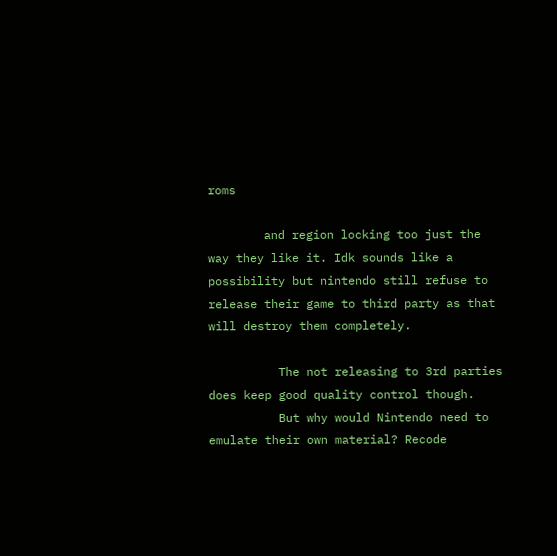roms

        and region locking too just the way they like it. Idk sounds like a possibility but nintendo still refuse to release their game to third party as that will destroy them completely.

          The not releasing to 3rd parties does keep good quality control though.
          But why would Nintendo need to emulate their own material? Recode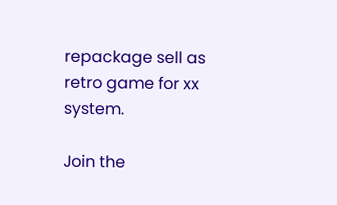repackage sell as retro game for xx system.

Join the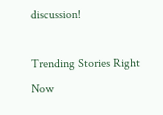discussion!

Trending Stories Right Now